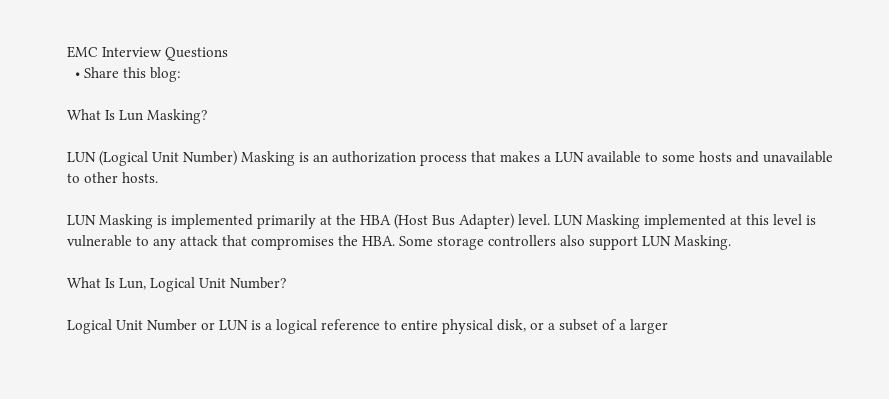EMC Interview Questions
  • Share this blog:

What Is Lun Masking?

LUN (Logical Unit Number) Masking is an authorization process that makes a LUN available to some hosts and unavailable to other hosts.

LUN Masking is implemented primarily at the HBA (Host Bus Adapter) level. LUN Masking implemented at this level is vulnerable to any attack that compromises the HBA. Some storage controllers also support LUN Masking.

What Is Lun, Logical Unit Number?

Logical Unit Number or LUN is a logical reference to entire physical disk, or a subset of a larger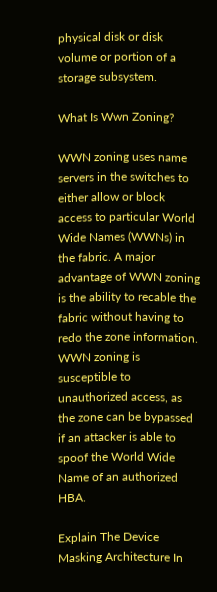physical disk or disk volume or portion of a storage subsystem.

What Is Wwn Zoning?

WWN zoning uses name servers in the switches to either allow or block access to particular World Wide Names (WWNs) in the fabric. A major advantage of WWN zoning is the ability to recable the fabric without having to redo the zone information. WWN zoning is susceptible to unauthorized access, as the zone can be bypassed if an attacker is able to spoof the World Wide Name of an authorized HBA.

Explain The Device Masking Architecture In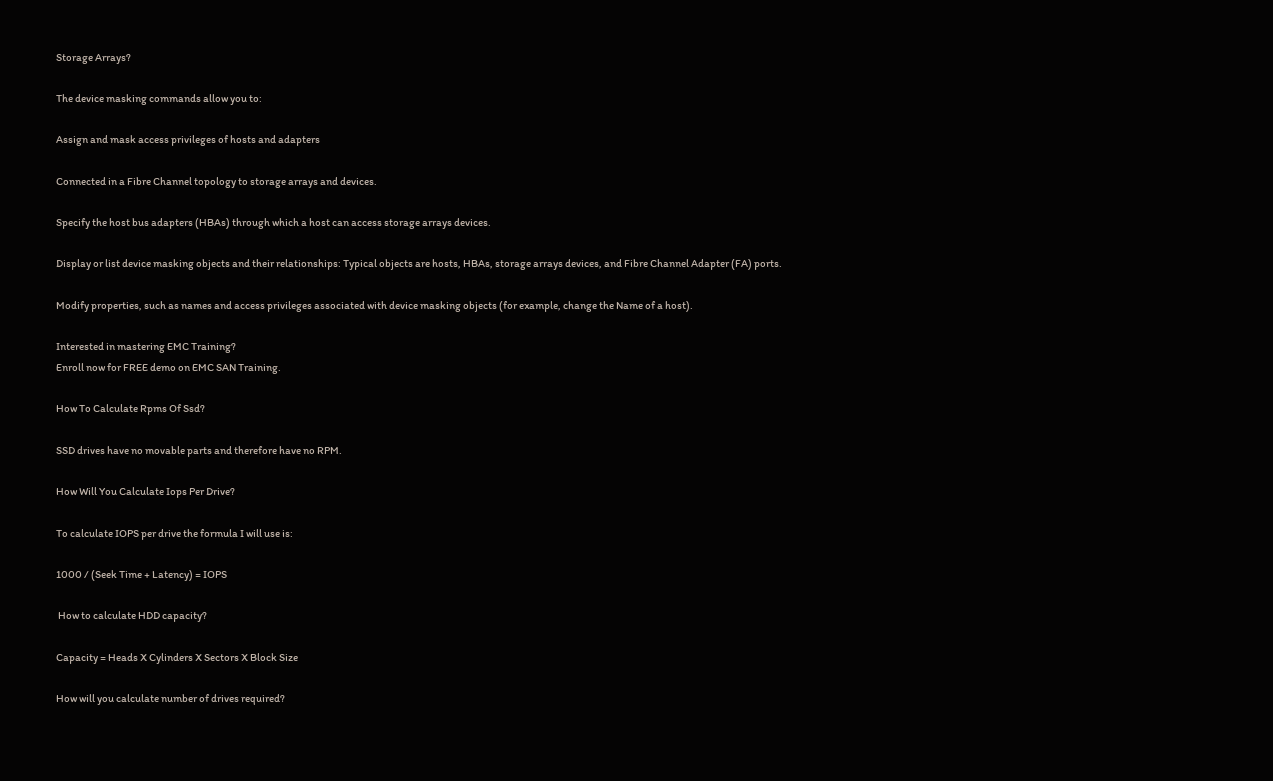Storage Arrays?

The device masking commands allow you to:

Assign and mask access privileges of hosts and adapters

Connected in a Fibre Channel topology to storage arrays and devices.

Specify the host bus adapters (HBAs) through which a host can access storage arrays devices.

Display or list device masking objects and their relationships: Typical objects are hosts, HBAs, storage arrays devices, and Fibre Channel Adapter (FA) ports.

Modify properties, such as names and access privileges associated with device masking objects (for example, change the Name of a host).

Interested in mastering EMC Training?
Enroll now for FREE demo on EMC SAN Training.

How To Calculate Rpms Of Ssd?

SSD drives have no movable parts and therefore have no RPM.

How Will You Calculate Iops Per Drive?

To calculate IOPS per drive the formula I will use is:

1000 / (Seek Time + Latency) = IOPS

 How to calculate HDD capacity?

Capacity = Heads X Cylinders X Sectors X Block Size

How will you calculate number of drives required?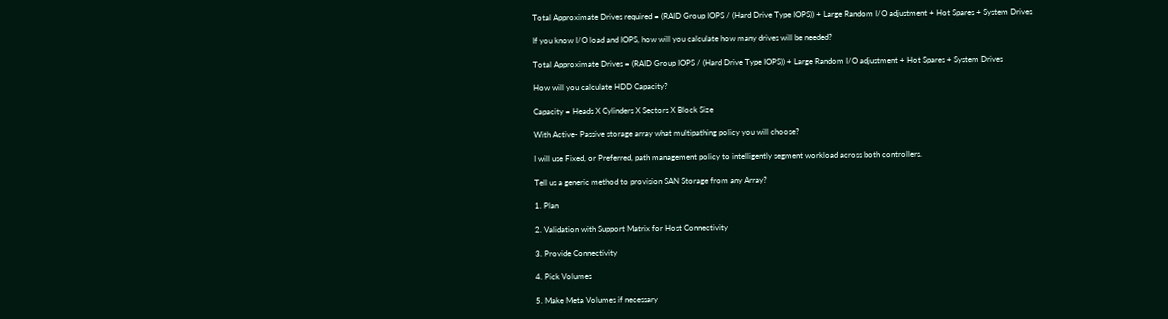Total Approximate Drives required = (RAID Group IOPS / (Hard Drive Type IOPS)) + Large Random I/O adjustment + Hot Spares + System Drives

If you know I/O load and IOPS, how will you calculate how many drives will be needed?

Total Approximate Drives = (RAID Group IOPS / (Hard Drive Type IOPS)) + Large Random I/O adjustment + Hot Spares + System Drives

How will you calculate HDD Capacity?

Capacity = Heads X Cylinders X Sectors X Block Size

With Active- Passive storage array what multipathing policy you will choose?

I will use Fixed, or Preferred, path management policy to intelligently segment workload across both controllers.

Tell us a generic method to provision SAN Storage from any Array?

1. Plan

2. Validation with Support Matrix for Host Connectivity

3. Provide Connectivity

4. Pick Volumes

5. Make Meta Volumes if necessary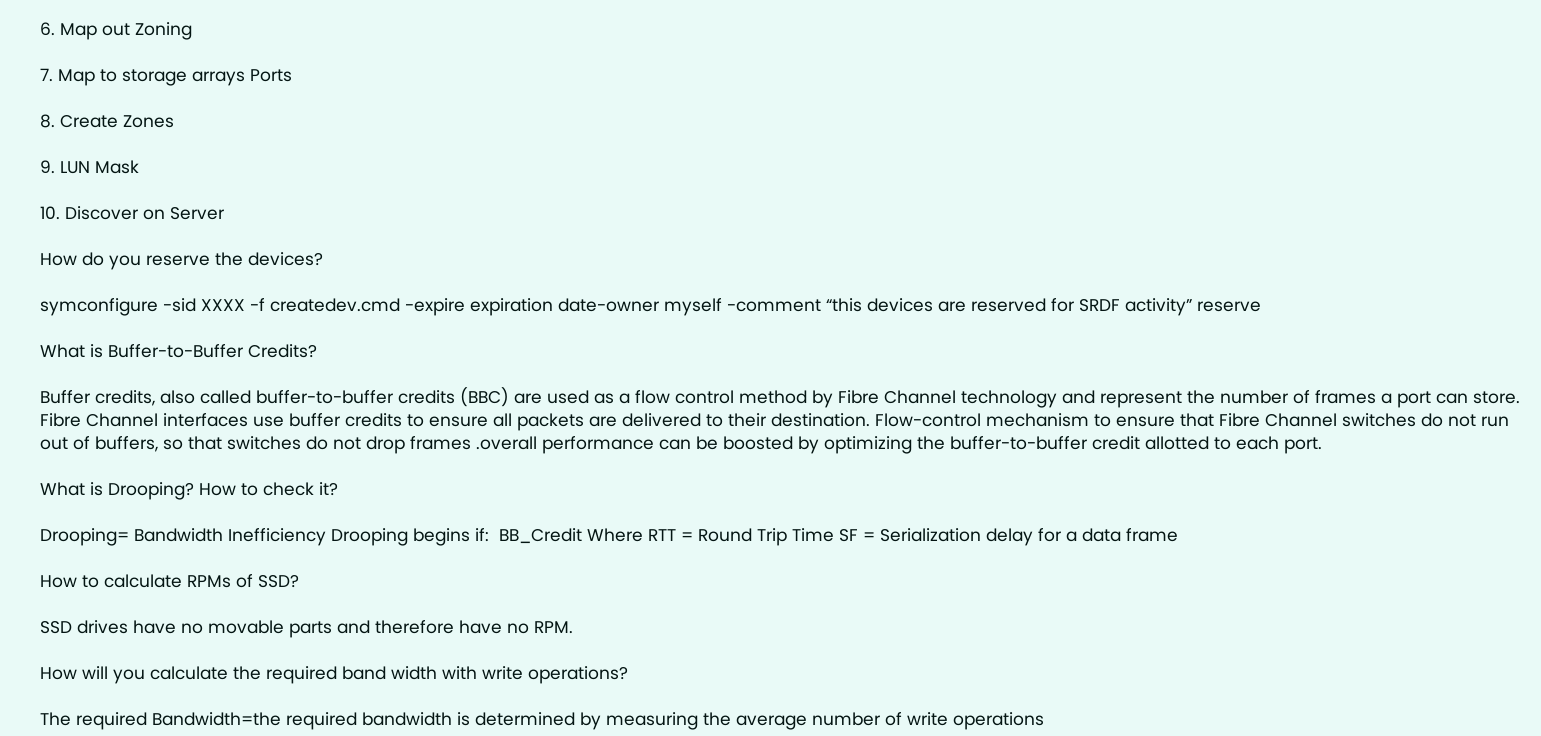6. Map out Zoning

7. Map to storage arrays Ports

8. Create Zones

9. LUN Mask

10. Discover on Server

How do you reserve the devices?

symconfigure -sid XXXX -f createdev.cmd -expire expiration date-owner myself -comment “this devices are reserved for SRDF activity” reserve

What is Buffer-to-Buffer Credits?

Buffer credits, also called buffer-to-buffer credits (BBC) are used as a flow control method by Fibre Channel technology and represent the number of frames a port can store. Fibre Channel interfaces use buffer credits to ensure all packets are delivered to their destination. Flow-control mechanism to ensure that Fibre Channel switches do not run out of buffers, so that switches do not drop frames .overall performance can be boosted by optimizing the buffer-to-buffer credit allotted to each port.

What is Drooping? How to check it?

Drooping= Bandwidth Inefficiency Drooping begins if:  BB_Credit Where RTT = Round Trip Time SF = Serialization delay for a data frame

How to calculate RPMs of SSD?

SSD drives have no movable parts and therefore have no RPM.

How will you calculate the required band width with write operations?

The required Bandwidth=the required bandwidth is determined by measuring the average number of write operations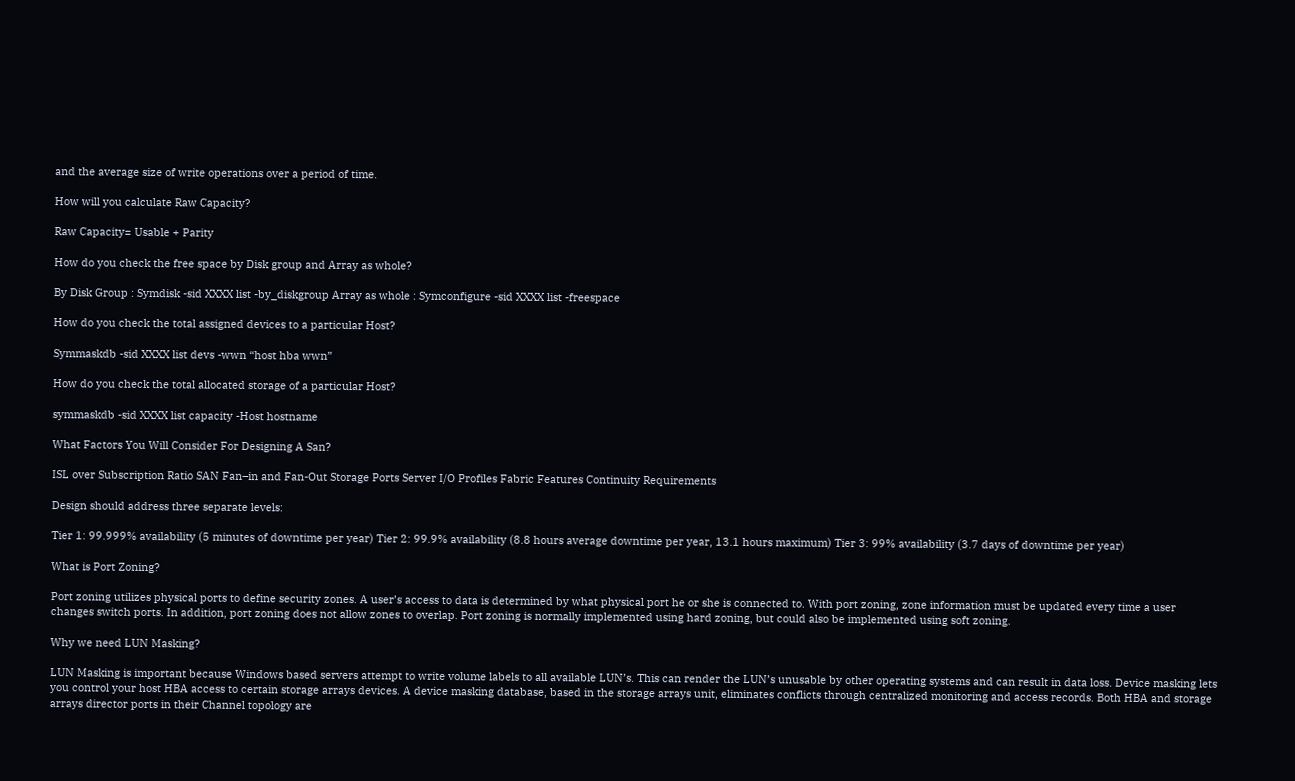and the average size of write operations over a period of time.

How will you calculate Raw Capacity?

Raw Capacity= Usable + Parity

How do you check the free space by Disk group and Array as whole?

By Disk Group : Symdisk -sid XXXX list -by_diskgroup Array as whole : Symconfigure -sid XXXX list -freespace

How do you check the total assigned devices to a particular Host?

Symmaskdb -sid XXXX list devs -wwn “host hba wwn”

How do you check the total allocated storage of a particular Host?

symmaskdb -sid XXXX list capacity -Host hostname

What Factors You Will Consider For Designing A San?

ISL over Subscription Ratio SAN Fan–in and Fan-Out Storage Ports Server I/O Profiles Fabric Features Continuity Requirements

Design should address three separate levels:

Tier 1: 99.999% availability (5 minutes of downtime per year) Tier 2: 99.9% availability (8.8 hours average downtime per year, 13.1 hours maximum) Tier 3: 99% availability (3.7 days of downtime per year)

What is Port Zoning?

Port zoning utilizes physical ports to define security zones. A user’s access to data is determined by what physical port he or she is connected to. With port zoning, zone information must be updated every time a user changes switch ports. In addition, port zoning does not allow zones to overlap. Port zoning is normally implemented using hard zoning, but could also be implemented using soft zoning.

Why we need LUN Masking?

LUN Masking is important because Windows based servers attempt to write volume labels to all available LUN’s. This can render the LUN’s unusable by other operating systems and can result in data loss. Device masking lets you control your host HBA access to certain storage arrays devices. A device masking database, based in the storage arrays unit, eliminates conflicts through centralized monitoring and access records. Both HBA and storage arrays director ports in their Channel topology are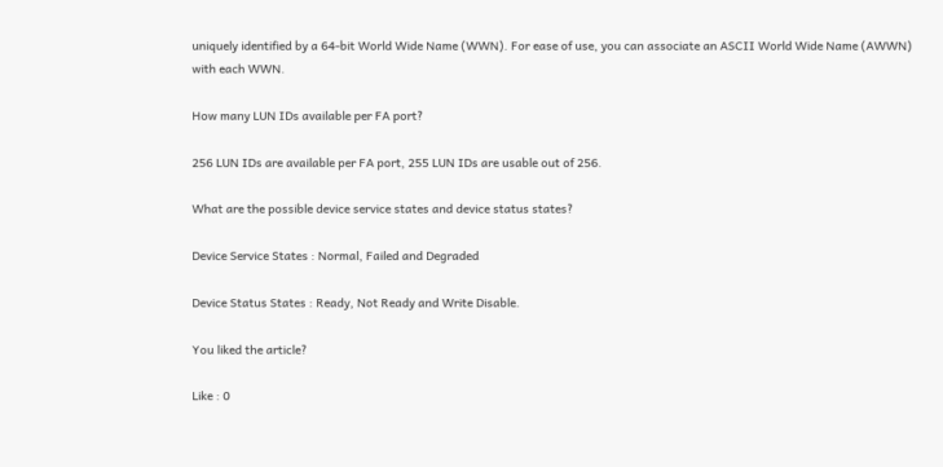uniquely identified by a 64-bit World Wide Name (WWN). For ease of use, you can associate an ASCII World Wide Name (AWWN) with each WWN.

How many LUN IDs available per FA port?

256 LUN IDs are available per FA port, 255 LUN IDs are usable out of 256.

What are the possible device service states and device status states?

Device Service States : Normal, Failed and Degraded

Device Status States : Ready, Not Ready and Write Disable.

You liked the article?

Like : 0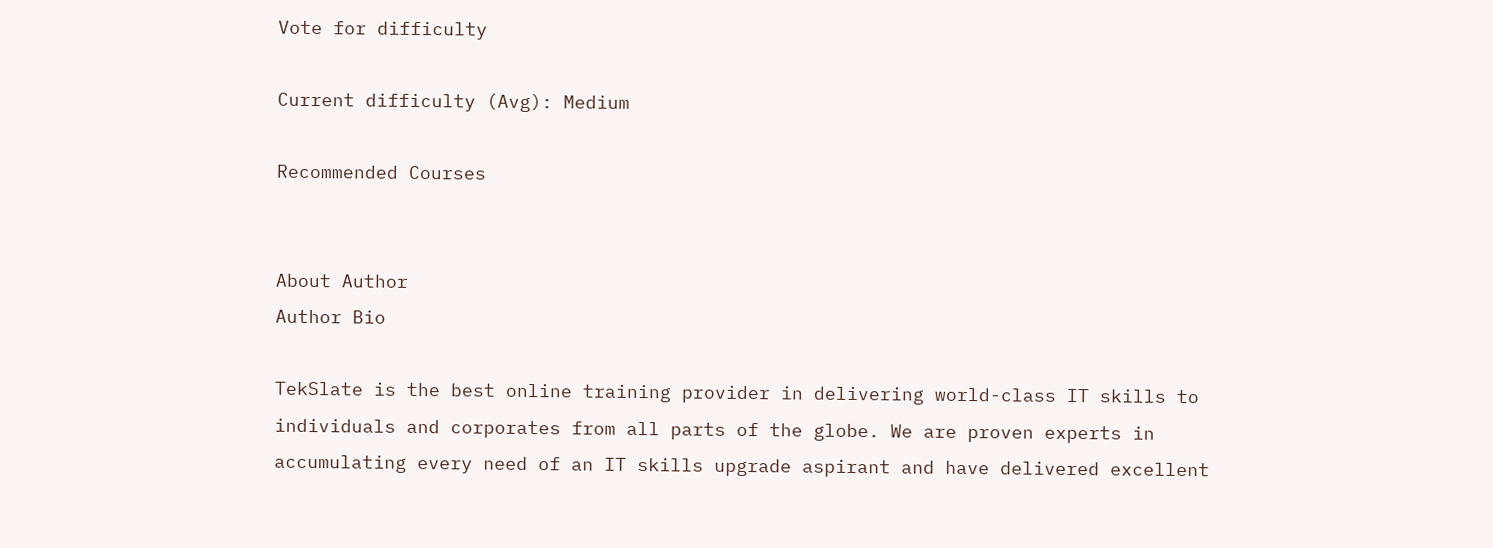Vote for difficulty

Current difficulty (Avg): Medium

Recommended Courses


About Author
Author Bio

TekSlate is the best online training provider in delivering world-class IT skills to individuals and corporates from all parts of the globe. We are proven experts in accumulating every need of an IT skills upgrade aspirant and have delivered excellent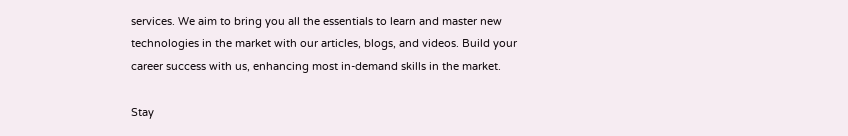services. We aim to bring you all the essentials to learn and master new technologies in the market with our articles, blogs, and videos. Build your career success with us, enhancing most in-demand skills in the market.

Stay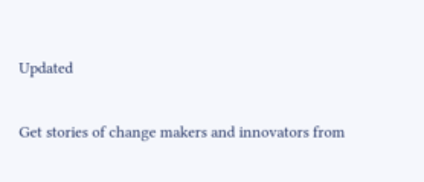Updated

Get stories of change makers and innovators from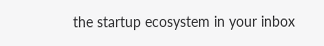the startup ecosystem in your inbox